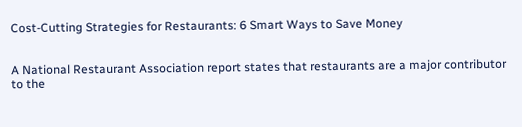Cost-Cutting Strategies for Restaurants: 6 Smart Ways to Save Money


A National Restaurant Association report states that restaurants are a major contributor to the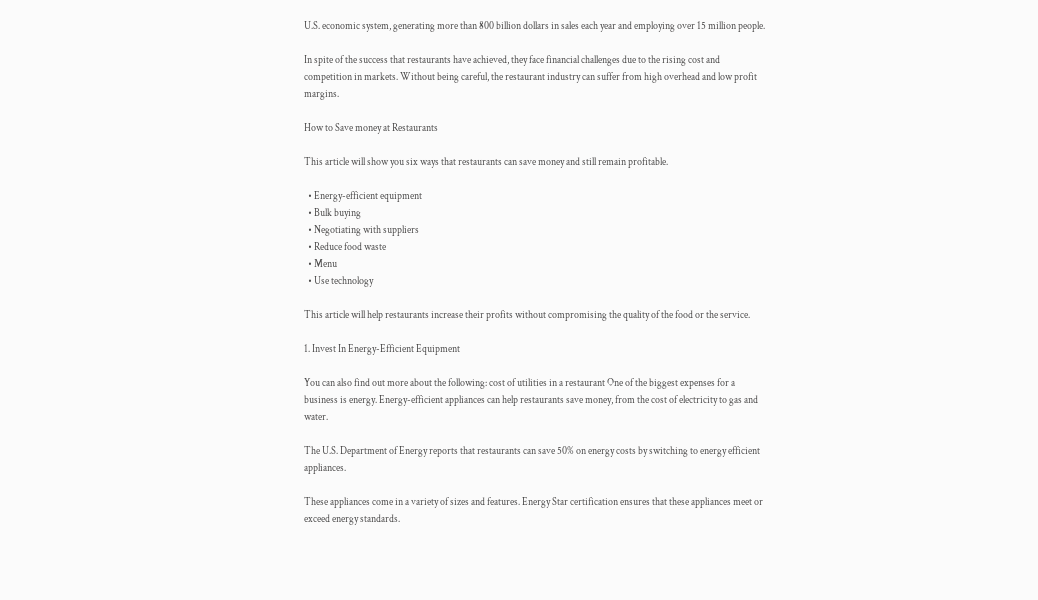U.S. economic system, generating more than 800 billion dollars in sales each year and employing over 15 million people.

In spite of the success that restaurants have achieved, they face financial challenges due to the rising cost and competition in markets. Without being careful, the restaurant industry can suffer from high overhead and low profit margins.

How to Save money at Restaurants

This article will show you six ways that restaurants can save money and still remain profitable.

  • Energy-efficient equipment
  • Bulk buying
  • Negotiating with suppliers
  • Reduce food waste
  • Menu
  • Use technology

This article will help restaurants increase their profits without compromising the quality of the food or the service.

1. Invest In Energy-Efficient Equipment

You can also find out more about the following: cost of utilities in a restaurant One of the biggest expenses for a business is energy. Energy-efficient appliances can help restaurants save money, from the cost of electricity to gas and water.

The U.S. Department of Energy reports that restaurants can save 50% on energy costs by switching to energy efficient appliances.

These appliances come in a variety of sizes and features. Energy Star certification ensures that these appliances meet or exceed energy standards.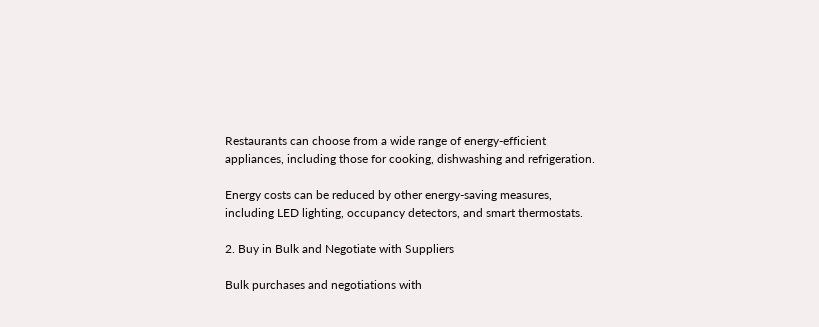Restaurants can choose from a wide range of energy-efficient appliances, including those for cooking, dishwashing and refrigeration.

Energy costs can be reduced by other energy-saving measures, including LED lighting, occupancy detectors, and smart thermostats.

2. Buy in Bulk and Negotiate with Suppliers

Bulk purchases and negotiations with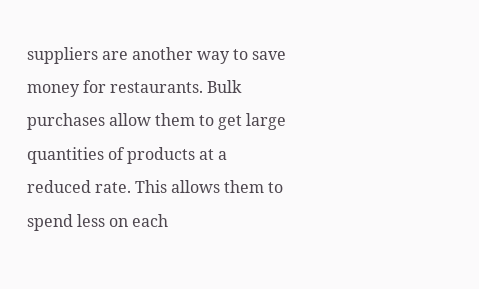suppliers are another way to save money for restaurants. Bulk purchases allow them to get large quantities of products at a reduced rate. This allows them to spend less on each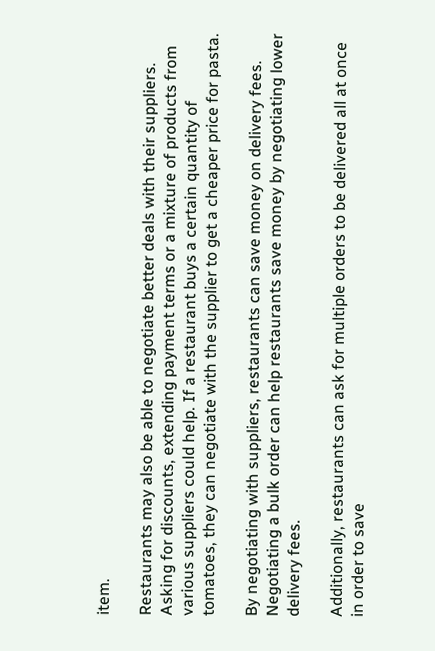item.

Restaurants may also be able to negotiate better deals with their suppliers. Asking for discounts, extending payment terms or a mixture of products from various suppliers could help. If a restaurant buys a certain quantity of tomatoes, they can negotiate with the supplier to get a cheaper price for pasta.

By negotiating with suppliers, restaurants can save money on delivery fees. Negotiating a bulk order can help restaurants save money by negotiating lower delivery fees.

Additionally, restaurants can ask for multiple orders to be delivered all at once in order to save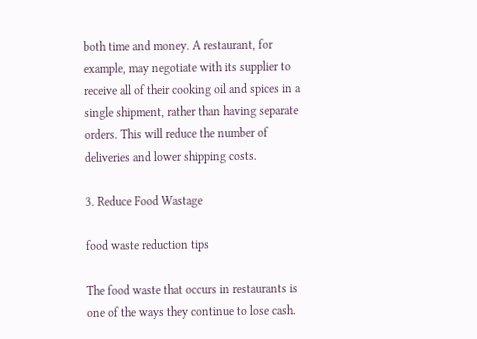both time and money. A restaurant, for example, may negotiate with its supplier to receive all of their cooking oil and spices in a single shipment, rather than having separate orders. This will reduce the number of deliveries and lower shipping costs.

3. Reduce Food Wastage

food waste reduction tips

The food waste that occurs in restaurants is one of the ways they continue to lose cash.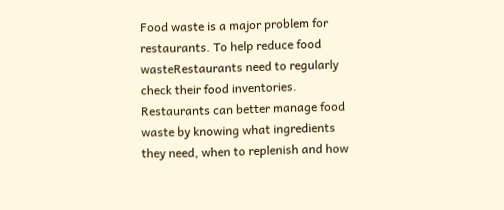Food waste is a major problem for restaurants. To help reduce food wasteRestaurants need to regularly check their food inventories. Restaurants can better manage food waste by knowing what ingredients they need, when to replenish and how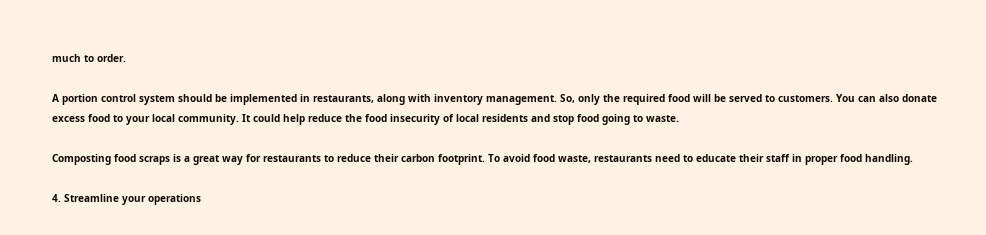much to order.

A portion control system should be implemented in restaurants, along with inventory management. So, only the required food will be served to customers. You can also donate excess food to your local community. It could help reduce the food insecurity of local residents and stop food going to waste.

Composting food scraps is a great way for restaurants to reduce their carbon footprint. To avoid food waste, restaurants need to educate their staff in proper food handling.

4. Streamline your operations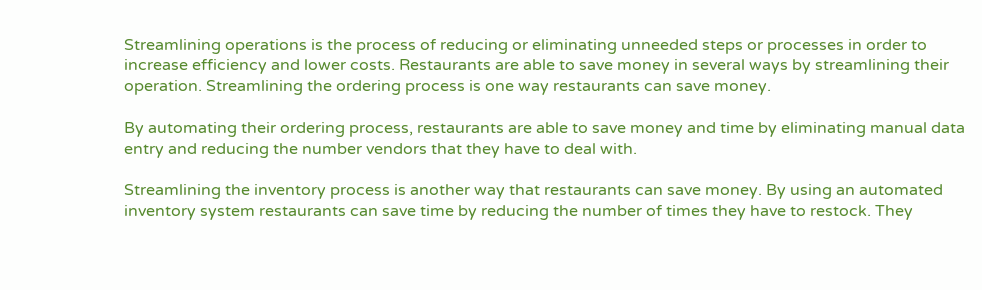Streamlining operations is the process of reducing or eliminating unneeded steps or processes in order to increase efficiency and lower costs. Restaurants are able to save money in several ways by streamlining their operation. Streamlining the ordering process is one way restaurants can save money.

By automating their ordering process, restaurants are able to save money and time by eliminating manual data entry and reducing the number vendors that they have to deal with.

Streamlining the inventory process is another way that restaurants can save money. By using an automated inventory system restaurants can save time by reducing the number of times they have to restock. They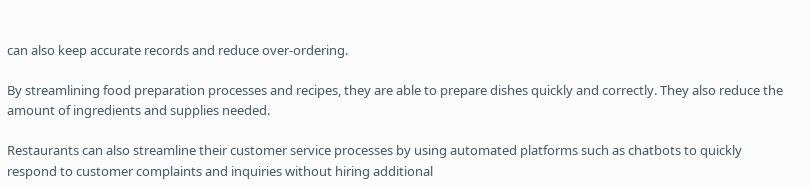can also keep accurate records and reduce over-ordering.

By streamlining food preparation processes and recipes, they are able to prepare dishes quickly and correctly. They also reduce the amount of ingredients and supplies needed.

Restaurants can also streamline their customer service processes by using automated platforms such as chatbots to quickly respond to customer complaints and inquiries without hiring additional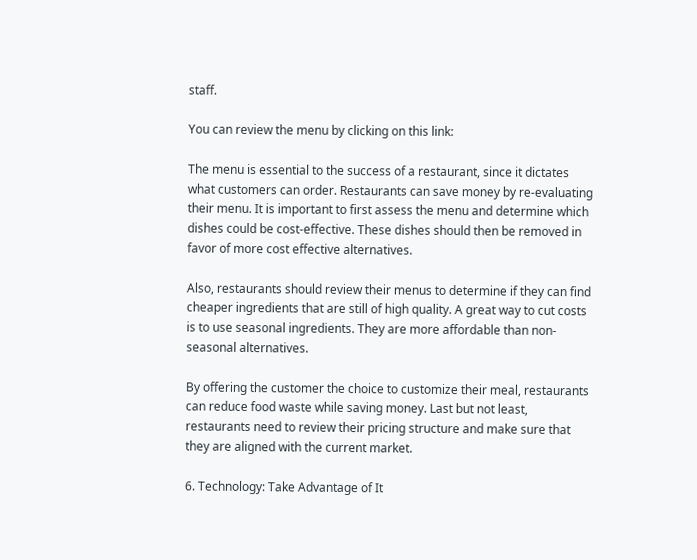staff.

You can review the menu by clicking on this link:

The menu is essential to the success of a restaurant, since it dictates what customers can order. Restaurants can save money by re-evaluating their menu. It is important to first assess the menu and determine which dishes could be cost-effective. These dishes should then be removed in favor of more cost effective alternatives.

Also, restaurants should review their menus to determine if they can find cheaper ingredients that are still of high quality. A great way to cut costs is to use seasonal ingredients. They are more affordable than non-seasonal alternatives.

By offering the customer the choice to customize their meal, restaurants can reduce food waste while saving money. Last but not least, restaurants need to review their pricing structure and make sure that they are aligned with the current market.

6. Technology: Take Advantage of It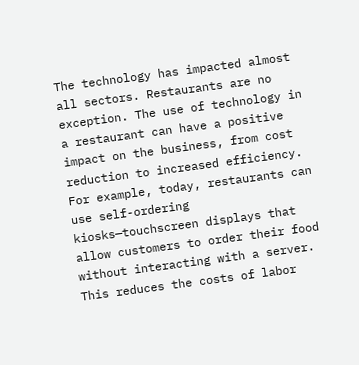The technology has impacted almost all sectors. Restaurants are no exception. The use of technology in a restaurant can have a positive impact on the business, from cost reduction to increased efficiency. For example, today, restaurants can use self-ordering kiosks—touchscreen displays that allow customers to order their food without interacting with a server. This reduces the costs of labor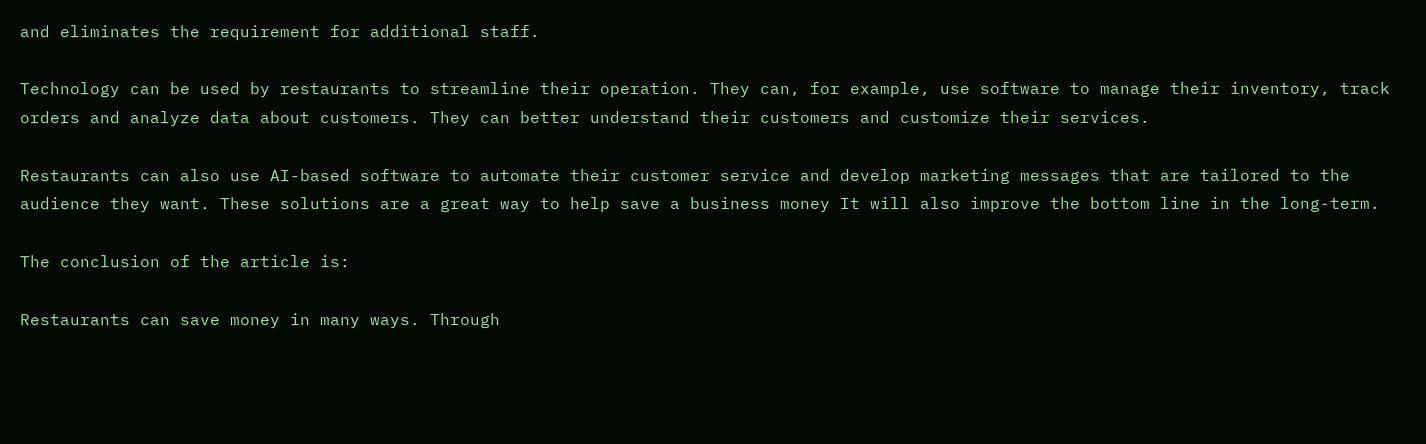and eliminates the requirement for additional staff.

Technology can be used by restaurants to streamline their operation. They can, for example, use software to manage their inventory, track orders and analyze data about customers. They can better understand their customers and customize their services.

Restaurants can also use AI-based software to automate their customer service and develop marketing messages that are tailored to the audience they want. These solutions are a great way to help save a business money It will also improve the bottom line in the long-term.

The conclusion of the article is:

Restaurants can save money in many ways. Through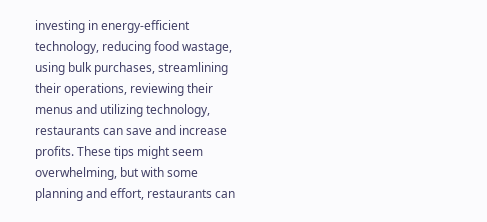investing in energy-efficient technology, reducing food wastage, using bulk purchases, streamlining their operations, reviewing their menus and utilizing technology, restaurants can save and increase profits. These tips might seem overwhelming, but with some planning and effort, restaurants can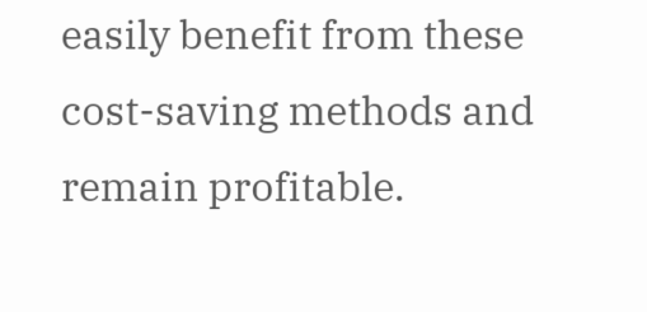easily benefit from these cost-saving methods and remain profitable.